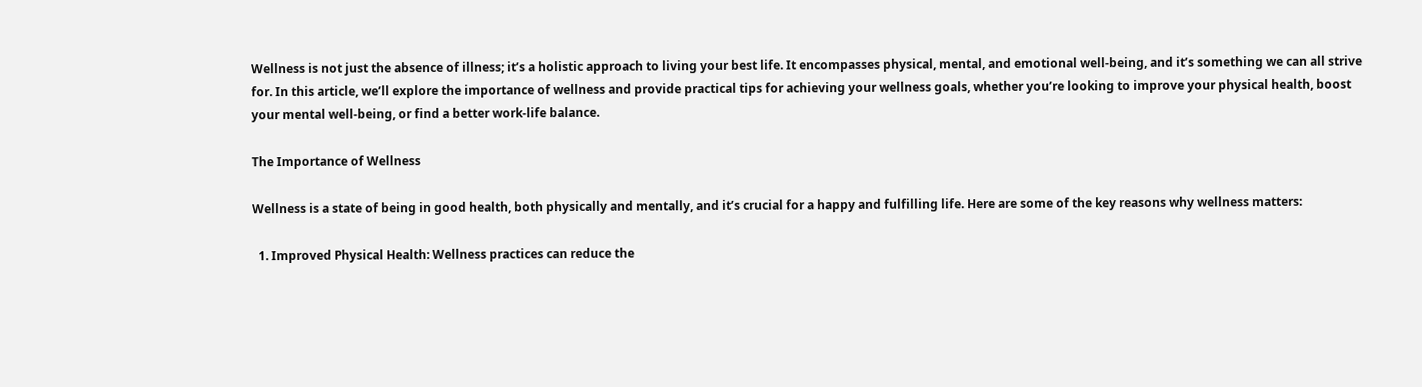Wellness is not just the absence of illness; it’s a holistic approach to living your best life. It encompasses physical, mental, and emotional well-being, and it’s something we can all strive for. In this article, we’ll explore the importance of wellness and provide practical tips for achieving your wellness goals, whether you’re looking to improve your physical health, boost your mental well-being, or find a better work-life balance.

The Importance of Wellness

Wellness is a state of being in good health, both physically and mentally, and it’s crucial for a happy and fulfilling life. Here are some of the key reasons why wellness matters:

  1. Improved Physical Health: Wellness practices can reduce the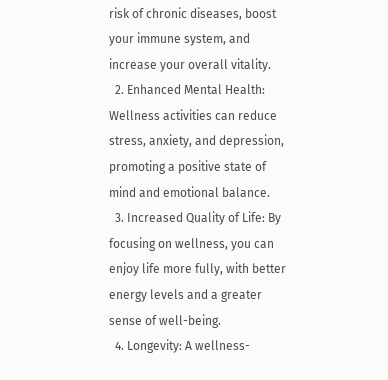risk of chronic diseases, boost your immune system, and increase your overall vitality.
  2. Enhanced Mental Health: Wellness activities can reduce stress, anxiety, and depression, promoting a positive state of mind and emotional balance.
  3. Increased Quality of Life: By focusing on wellness, you can enjoy life more fully, with better energy levels and a greater sense of well-being.
  4. Longevity: A wellness-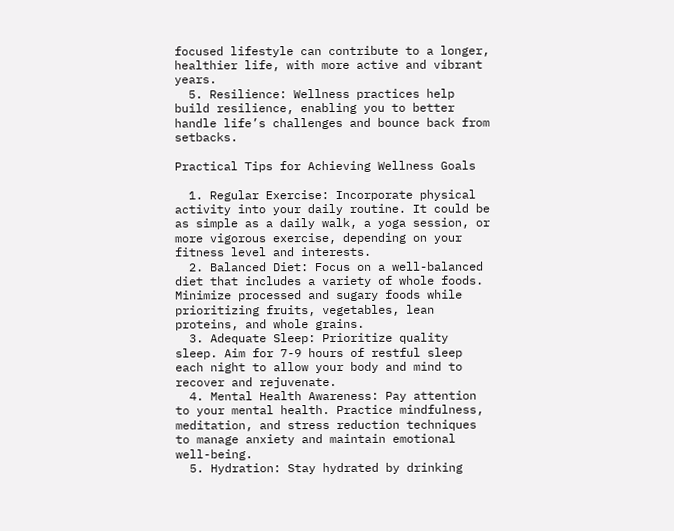focused lifestyle can contribute to a longer, healthier life, with more active and vibrant years.
  5. Resilience: Wellness practices help build resilience, enabling you to better handle life’s challenges and bounce back from setbacks.

Practical Tips for Achieving Wellness Goals

  1. Regular Exercise: Incorporate physical activity into your daily routine. It could be as simple as a daily walk, a yoga session, or more vigorous exercise, depending on your fitness level and interests.
  2. Balanced Diet: Focus on a well-balanced diet that includes a variety of whole foods. Minimize processed and sugary foods while prioritizing fruits, vegetables, lean proteins, and whole grains.
  3. Adequate Sleep: Prioritize quality sleep. Aim for 7-9 hours of restful sleep each night to allow your body and mind to recover and rejuvenate.
  4. Mental Health Awareness: Pay attention to your mental health. Practice mindfulness, meditation, and stress reduction techniques to manage anxiety and maintain emotional well-being.
  5. Hydration: Stay hydrated by drinking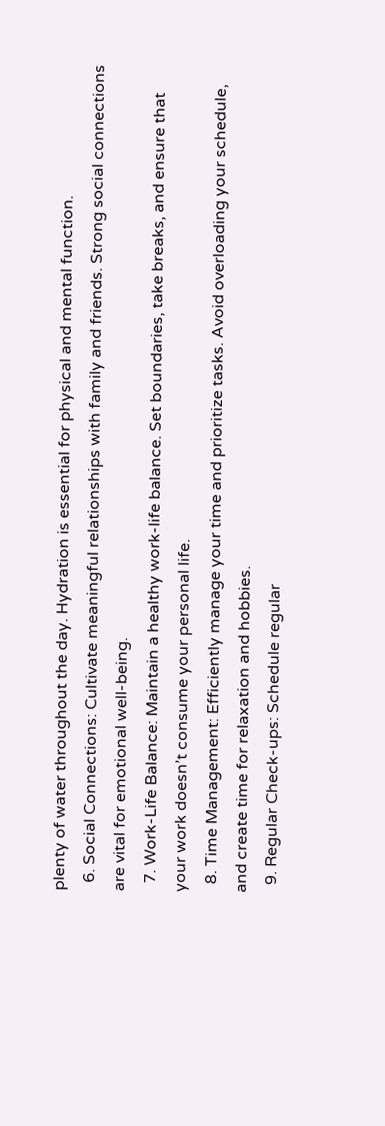plenty of water throughout the day. Hydration is essential for physical and mental function.
  6. Social Connections: Cultivate meaningful relationships with family and friends. Strong social connections are vital for emotional well-being.
  7. Work-Life Balance: Maintain a healthy work-life balance. Set boundaries, take breaks, and ensure that your work doesn’t consume your personal life.
  8. Time Management: Efficiently manage your time and prioritize tasks. Avoid overloading your schedule, and create time for relaxation and hobbies.
  9. Regular Check-ups: Schedule regular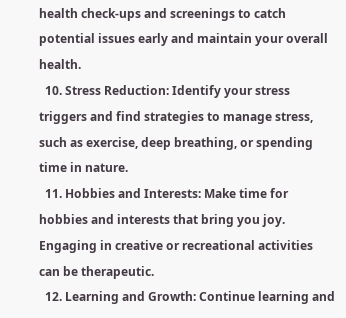health check-ups and screenings to catch potential issues early and maintain your overall health.
  10. Stress Reduction: Identify your stress triggers and find strategies to manage stress, such as exercise, deep breathing, or spending time in nature.
  11. Hobbies and Interests: Make time for hobbies and interests that bring you joy. Engaging in creative or recreational activities can be therapeutic.
  12. Learning and Growth: Continue learning and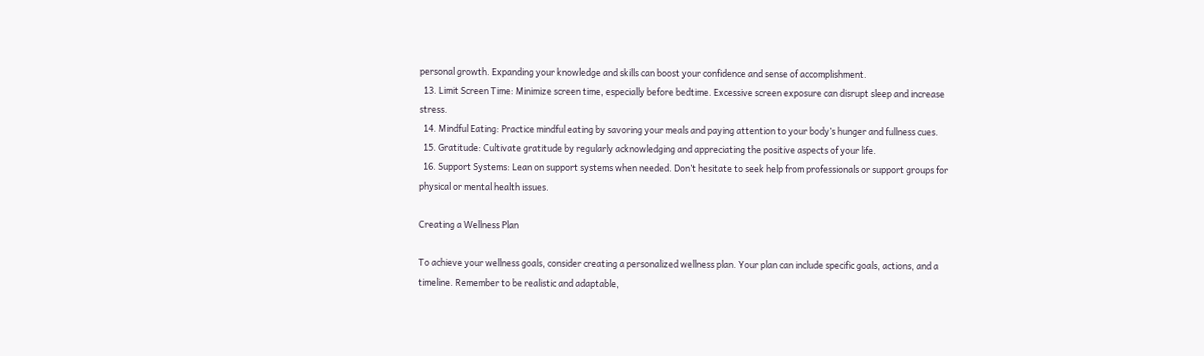personal growth. Expanding your knowledge and skills can boost your confidence and sense of accomplishment.
  13. Limit Screen Time: Minimize screen time, especially before bedtime. Excessive screen exposure can disrupt sleep and increase stress.
  14. Mindful Eating: Practice mindful eating by savoring your meals and paying attention to your body’s hunger and fullness cues.
  15. Gratitude: Cultivate gratitude by regularly acknowledging and appreciating the positive aspects of your life.
  16. Support Systems: Lean on support systems when needed. Don’t hesitate to seek help from professionals or support groups for physical or mental health issues.

Creating a Wellness Plan

To achieve your wellness goals, consider creating a personalized wellness plan. Your plan can include specific goals, actions, and a timeline. Remember to be realistic and adaptable,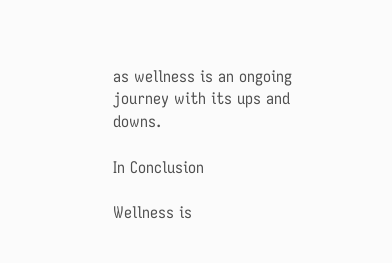as wellness is an ongoing journey with its ups and downs.

In Conclusion

Wellness is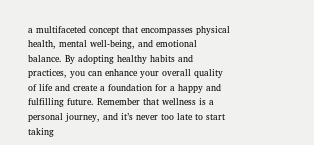a multifaceted concept that encompasses physical health, mental well-being, and emotional balance. By adopting healthy habits and practices, you can enhance your overall quality of life and create a foundation for a happy and fulfilling future. Remember that wellness is a personal journey, and it’s never too late to start taking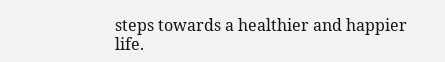steps towards a healthier and happier life.